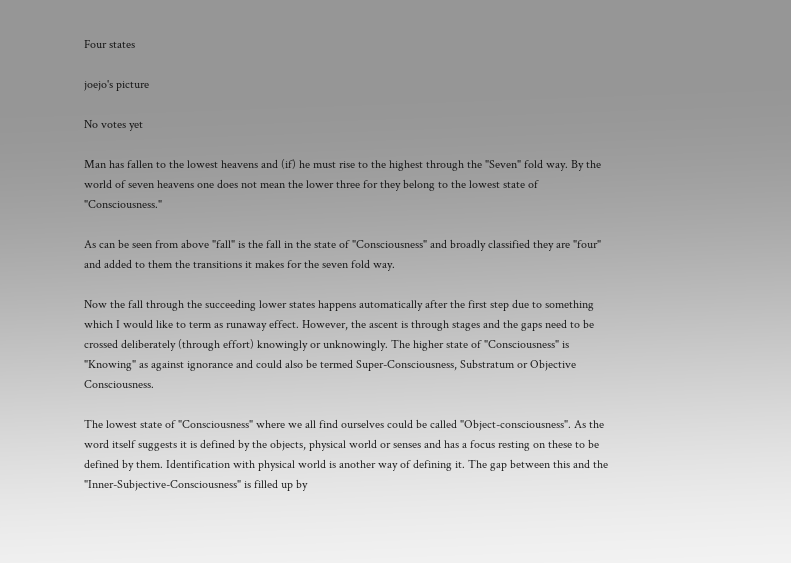Four states

joejo's picture

No votes yet

Man has fallen to the lowest heavens and (if) he must rise to the highest through the "Seven" fold way. By the world of seven heavens one does not mean the lower three for they belong to the lowest state of "Consciousness."

As can be seen from above "fall" is the fall in the state of "Consciousness" and broadly classified they are "four" and added to them the transitions it makes for the seven fold way.

Now the fall through the succeeding lower states happens automatically after the first step due to something which I would like to term as runaway effect. However, the ascent is through stages and the gaps need to be crossed deliberately (through effort) knowingly or unknowingly. The higher state of "Consciousness" is "Knowing" as against ignorance and could also be termed Super-Consciousness, Substratum or Objective Consciousness.

The lowest state of "Consciousness" where we all find ourselves could be called "Object-consciousness". As the word itself suggests it is defined by the objects, physical world or senses and has a focus resting on these to be defined by them. Identification with physical world is another way of defining it. The gap between this and the "Inner-Subjective-Consciousness" is filled up by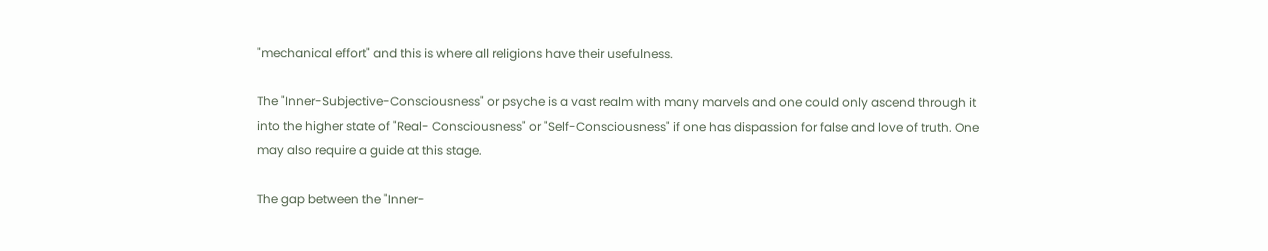"mechanical effort" and this is where all religions have their usefulness.

The "Inner-Subjective-Consciousness" or psyche is a vast realm with many marvels and one could only ascend through it into the higher state of "Real- Consciousness" or "Self-Consciousness" if one has dispassion for false and love of truth. One may also require a guide at this stage.

The gap between the "Inner-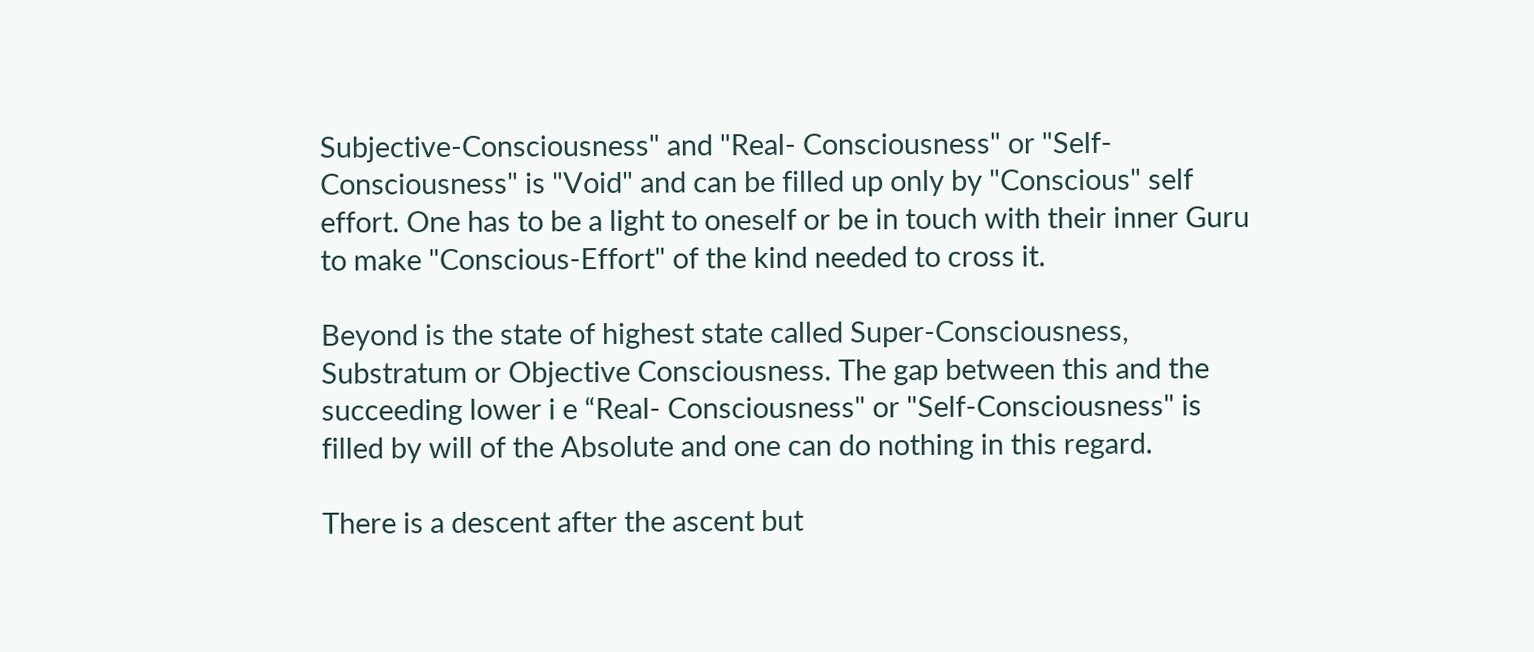Subjective-Consciousness" and "Real- Consciousness" or "Self-Consciousness" is "Void" and can be filled up only by "Conscious" self effort. One has to be a light to oneself or be in touch with their inner Guru to make "Conscious-Effort" of the kind needed to cross it.

Beyond is the state of highest state called Super-Consciousness, Substratum or Objective Consciousness. The gap between this and the succeeding lower i e “Real- Consciousness" or "Self-Consciousness" is filled by will of the Absolute and one can do nothing in this regard.

There is a descent after the ascent but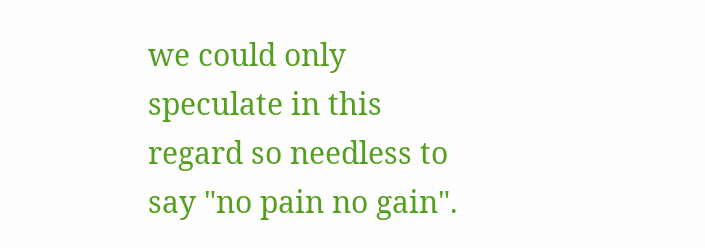we could only speculate in this regard so needless to say "no pain no gain".